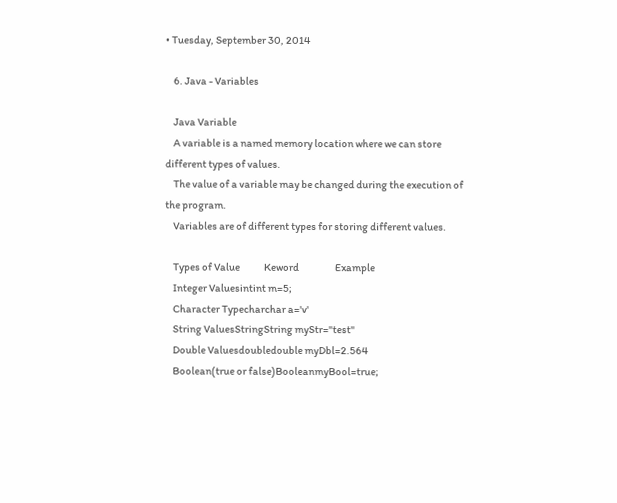• Tuesday, September 30, 2014

    6. Java - Variables

    Java Variable
    A variable is a named memory location where we can store different types of values.
    The value of a variable may be changed during the execution of the program.
    Variables are of different types for storing different values.

    Types of Value            Keword                  Example
    Integer Valuesintint m=5;
    Character Typecharchar a='v'
    String ValuesStringString myStr="test"
    Double Valuesdoubledouble myDbl=2.564
    Boolean(true or false)BooleanmyBool=true;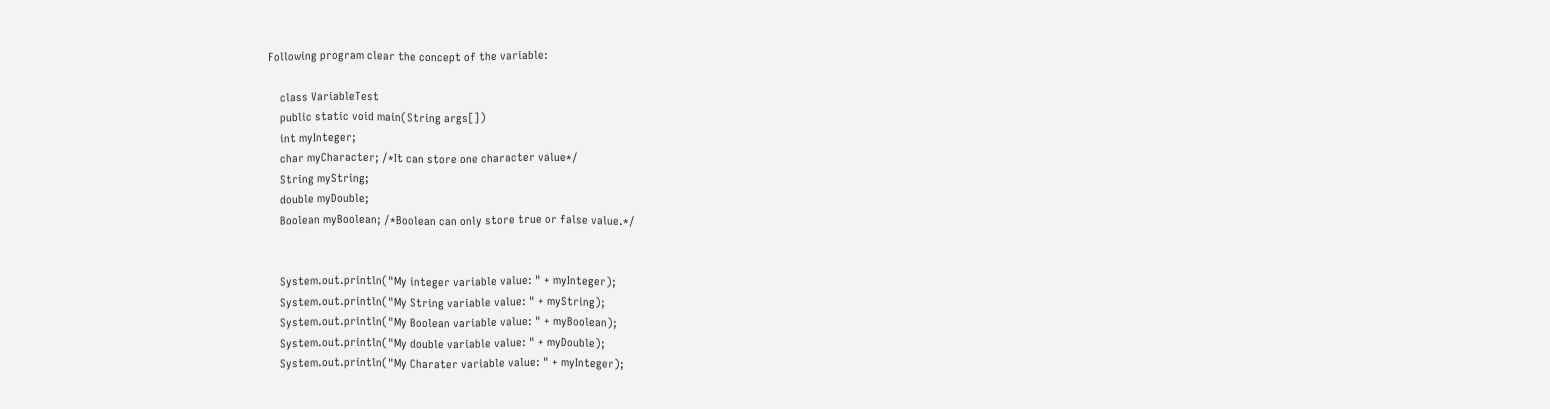Following program clear the concept of the variable:

    class VariableTest
    public static void main(String args[])
    int myInteger;
    char myCharacter; /*It can store one character value*/
    String myString;
    double myDouble;
    Boolean myBoolean; /*Boolean can only store true or false value.*/


    System.out.println("My integer variable value: " + myInteger);
    System.out.println("My String variable value: " + myString);
    System.out.println("My Boolean variable value: " + myBoolean);
    System.out.println("My double variable value: " + myDouble);
    System.out.println("My Charater variable value: " + myInteger);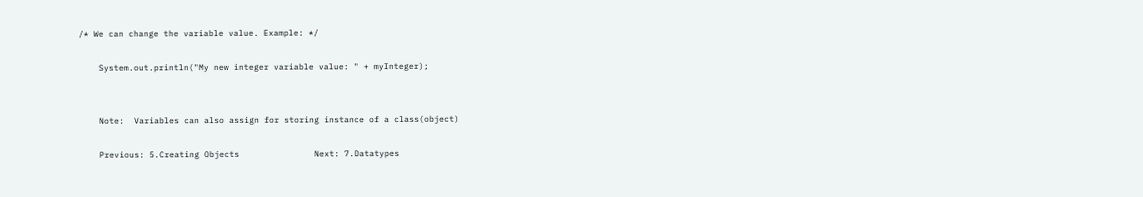/* We can change the variable value. Example: */

    System.out.println("My new integer variable value: " + myInteger);


    Note:  Variables can also assign for storing instance of a class(object)

    Previous: 5.Creating Objects               Next: 7.Datatypes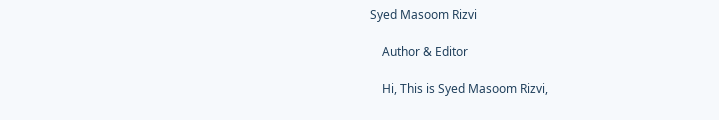Syed Masoom Rizvi

    Author & Editor

    Hi, This is Syed Masoom Rizvi,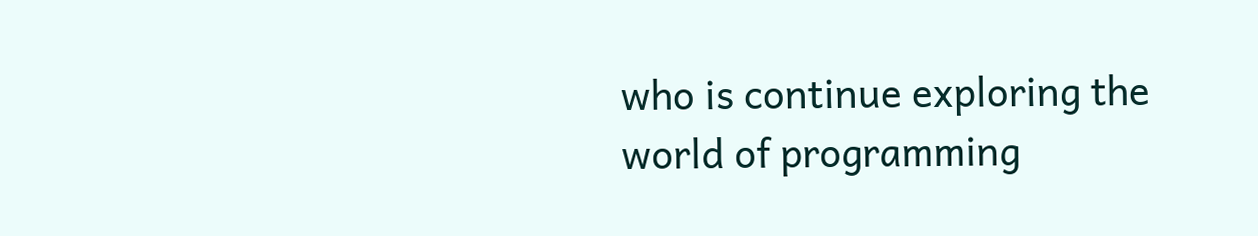who is continue exploring the world of programming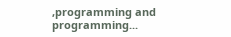,programming and programming...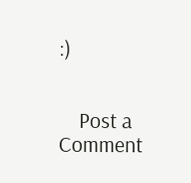:)


    Post a Comment